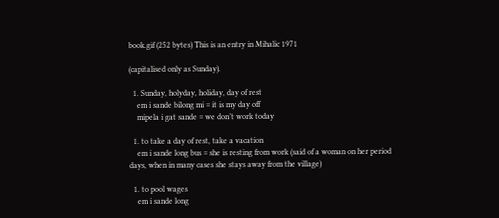book.gif (252 bytes) This is an entry in Mihalic 1971

(capitalised only as Sunday).

  1. Sunday, holyday, holiday, day of rest
    em i sande bilong mi = it is my day off
    mipela i gat sande = we don’t work today

  1. to take a day of rest, take a vacation
    em i sande long bus = she is resting from work (said of a woman on her period days, when in many cases she stays away from the village)

  1. to pool wages
    em i sande long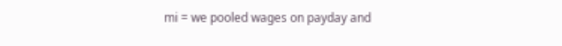mi = we pooled wages on payday and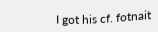I got his cf. fotnait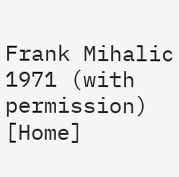Frank Mihalic 1971 (with permission) [Home]